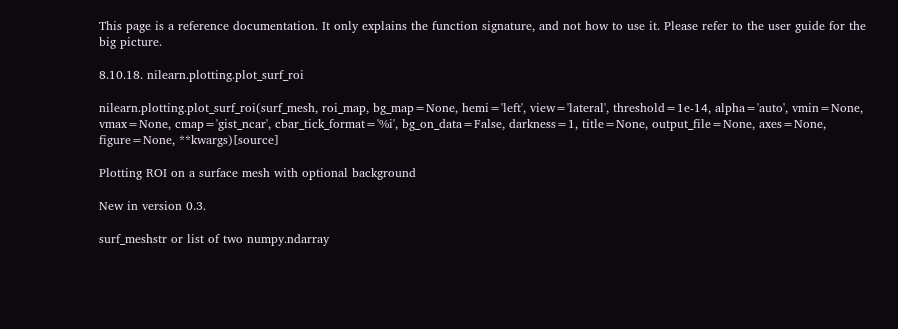This page is a reference documentation. It only explains the function signature, and not how to use it. Please refer to the user guide for the big picture.

8.10.18. nilearn.plotting.plot_surf_roi

nilearn.plotting.plot_surf_roi(surf_mesh, roi_map, bg_map=None, hemi='left', view='lateral', threshold=1e-14, alpha='auto', vmin=None, vmax=None, cmap='gist_ncar', cbar_tick_format='%i', bg_on_data=False, darkness=1, title=None, output_file=None, axes=None, figure=None, **kwargs)[source]

Plotting ROI on a surface mesh with optional background

New in version 0.3.

surf_meshstr or list of two numpy.ndarray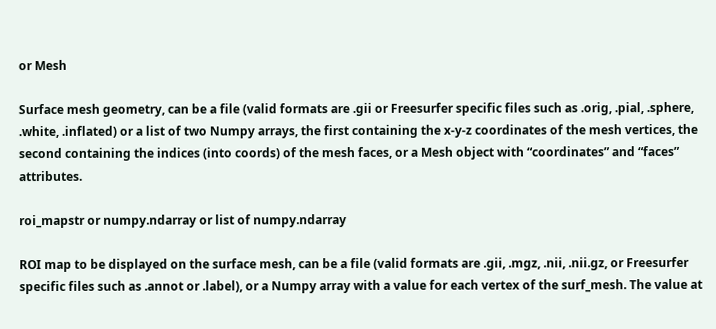or Mesh

Surface mesh geometry, can be a file (valid formats are .gii or Freesurfer specific files such as .orig, .pial, .sphere, .white, .inflated) or a list of two Numpy arrays, the first containing the x-y-z coordinates of the mesh vertices, the second containing the indices (into coords) of the mesh faces, or a Mesh object with “coordinates” and “faces” attributes.

roi_mapstr or numpy.ndarray or list of numpy.ndarray

ROI map to be displayed on the surface mesh, can be a file (valid formats are .gii, .mgz, .nii, .nii.gz, or Freesurfer specific files such as .annot or .label), or a Numpy array with a value for each vertex of the surf_mesh. The value at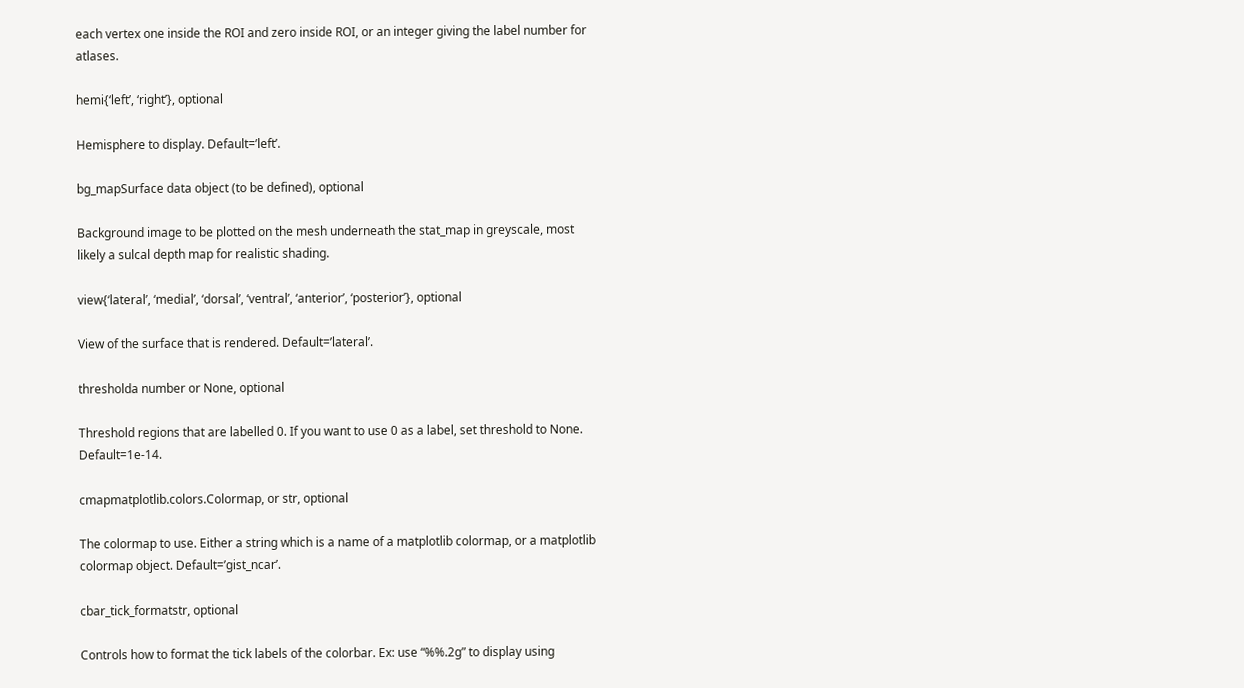each vertex one inside the ROI and zero inside ROI, or an integer giving the label number for atlases.

hemi{‘left’, ‘right’}, optional

Hemisphere to display. Default=’left’.

bg_mapSurface data object (to be defined), optional

Background image to be plotted on the mesh underneath the stat_map in greyscale, most likely a sulcal depth map for realistic shading.

view{‘lateral’, ‘medial’, ‘dorsal’, ‘ventral’, ‘anterior’, ‘posterior’}, optional

View of the surface that is rendered. Default=’lateral’.

thresholda number or None, optional

Threshold regions that are labelled 0. If you want to use 0 as a label, set threshold to None. Default=1e-14.

cmapmatplotlib.colors.Colormap, or str, optional

The colormap to use. Either a string which is a name of a matplotlib colormap, or a matplotlib colormap object. Default=’gist_ncar’.

cbar_tick_formatstr, optional

Controls how to format the tick labels of the colorbar. Ex: use “%%.2g” to display using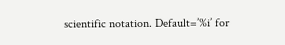scientific notation. Default=’%i’ for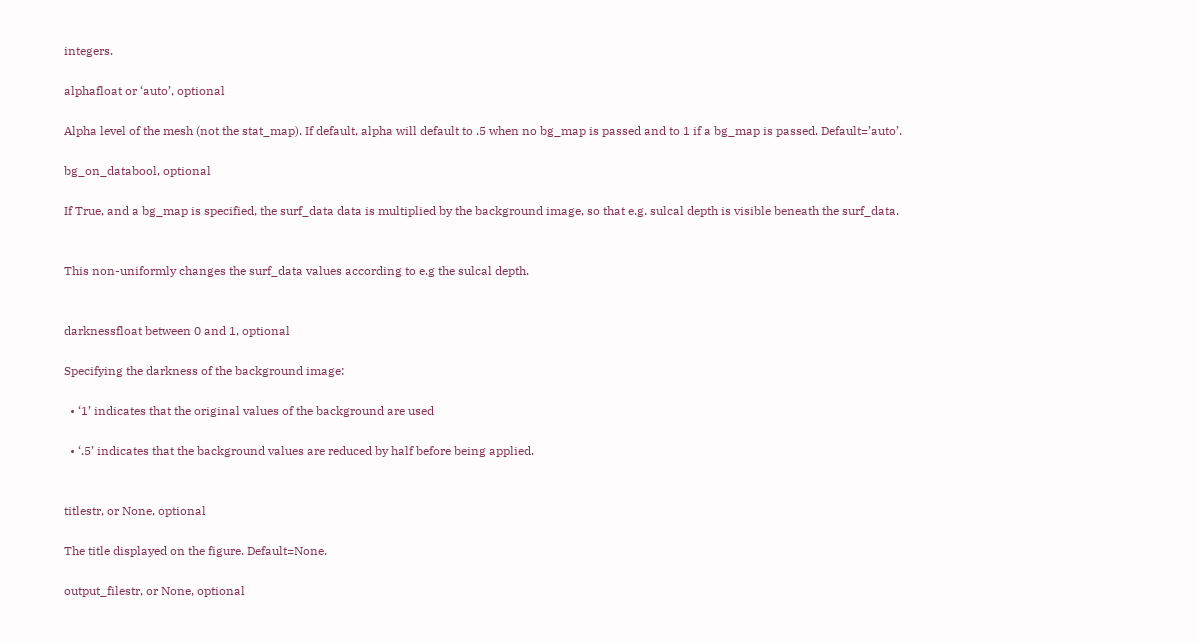integers.

alphafloat or ‘auto’, optional

Alpha level of the mesh (not the stat_map). If default, alpha will default to .5 when no bg_map is passed and to 1 if a bg_map is passed. Default=’auto’.

bg_on_databool, optional

If True, and a bg_map is specified, the surf_data data is multiplied by the background image, so that e.g. sulcal depth is visible beneath the surf_data.


This non-uniformly changes the surf_data values according to e.g the sulcal depth.


darknessfloat between 0 and 1, optional

Specifying the darkness of the background image:

  • ‘1’ indicates that the original values of the background are used

  • ‘.5’ indicates that the background values are reduced by half before being applied.


titlestr, or None, optional

The title displayed on the figure. Default=None.

output_filestr, or None, optional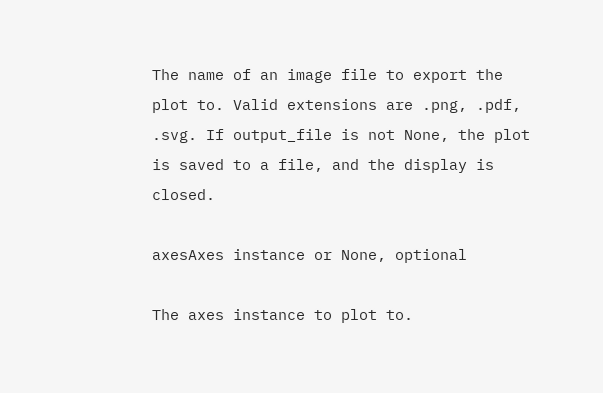The name of an image file to export the plot to. Valid extensions are .png, .pdf, .svg. If output_file is not None, the plot is saved to a file, and the display is closed.

axesAxes instance or None, optional

The axes instance to plot to.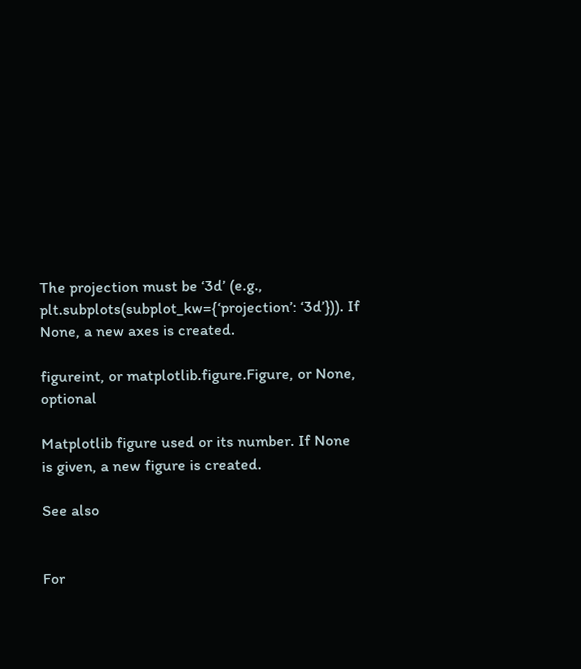The projection must be ‘3d’ (e.g., plt.subplots(subplot_kw={‘projection’: ‘3d’})). If None, a new axes is created.

figureint, or matplotlib.figure.Figure, or None, optional

Matplotlib figure used or its number. If None is given, a new figure is created.

See also


For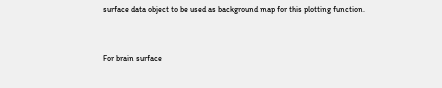surface data object to be used as background map for this plotting function.


For brain surface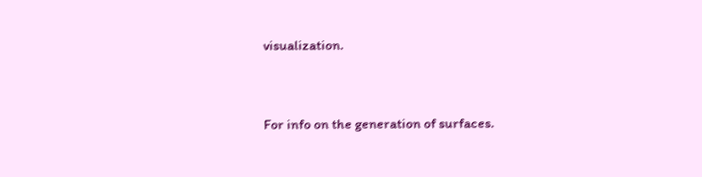visualization.


For info on the generation of surfaces.